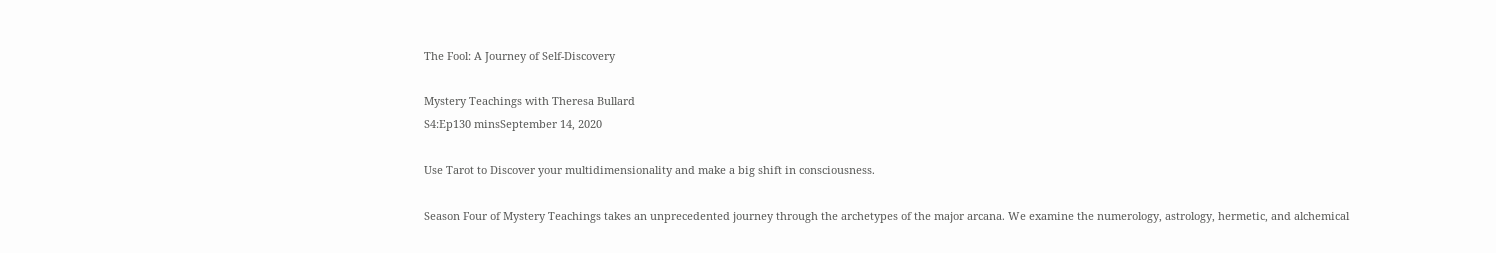The Fool: A Journey of Self-Discovery

Mystery Teachings with Theresa Bullard
S4:Ep130 minsSeptember 14, 2020

Use Tarot to Discover your multidimensionality and make a big shift in consciousness.

Season Four of Mystery Teachings takes an unprecedented journey through the archetypes of the major arcana. We examine the numerology, astrology, hermetic, and alchemical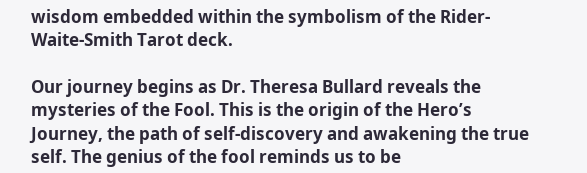wisdom embedded within the symbolism of the Rider-Waite-Smith Tarot deck.

Our journey begins as Dr. Theresa Bullard reveals the mysteries of the Fool. This is the origin of the Hero’s Journey, the path of self-discovery and awakening the true self. The genius of the fool reminds us to be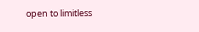open to limitless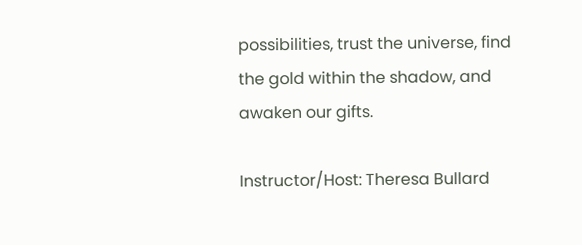possibilities, trust the universe, find the gold within the shadow, and awaken our gifts.

Instructor/Host: Theresa Bullard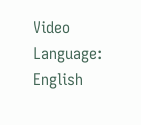Video Language: English